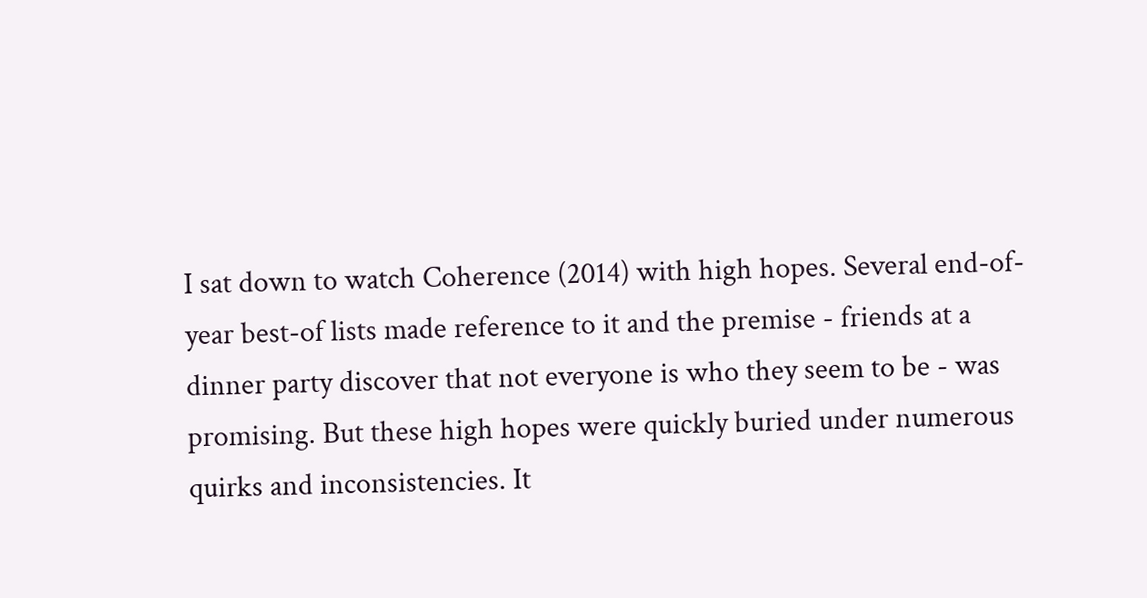I sat down to watch Coherence (2014) with high hopes. Several end-of-year best-of lists made reference to it and the premise - friends at a dinner party discover that not everyone is who they seem to be - was promising. But these high hopes were quickly buried under numerous quirks and inconsistencies. It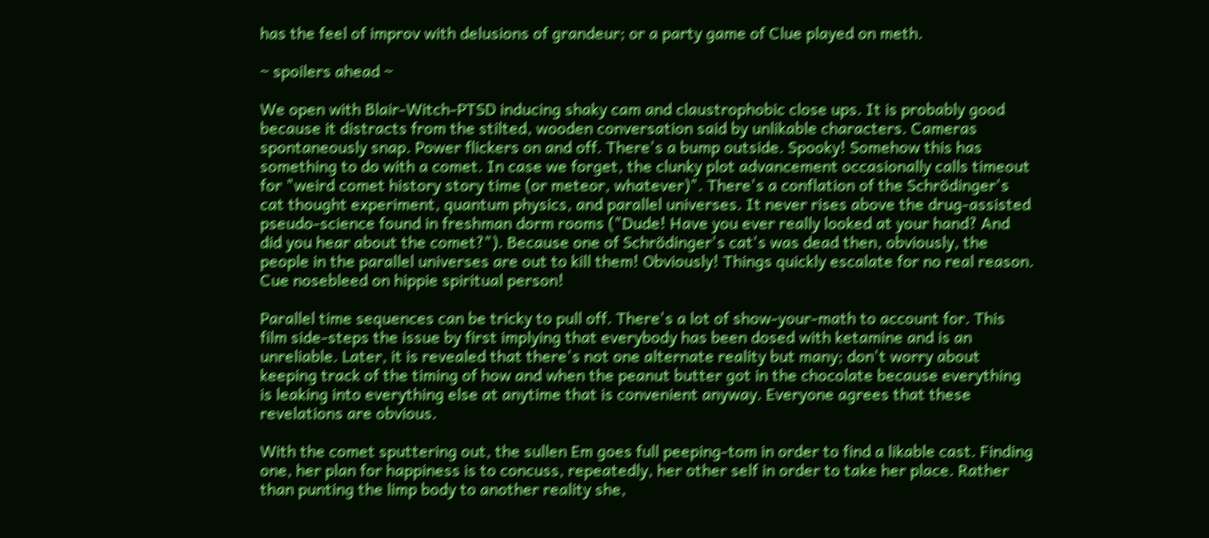has the feel of improv with delusions of grandeur; or a party game of Clue played on meth.

~ spoilers ahead ~

We open with Blair-Witch-PTSD inducing shaky cam and claustrophobic close ups. It is probably good because it distracts from the stilted, wooden conversation said by unlikable characters. Cameras spontaneously snap. Power flickers on and off. There's a bump outside. Spooky! Somehow this has something to do with a comet. In case we forget, the clunky plot advancement occasionally calls timeout for "weird comet history story time (or meteor, whatever)". There's a conflation of the Schrödinger's cat thought experiment, quantum physics, and parallel universes. It never rises above the drug-assisted pseudo-science found in freshman dorm rooms ("Dude! Have you ever really looked at your hand? And did you hear about the comet?"). Because one of Schrödinger's cat's was dead then, obviously, the people in the parallel universes are out to kill them! Obviously! Things quickly escalate for no real reason. Cue nosebleed on hippie spiritual person!

Parallel time sequences can be tricky to pull off. There's a lot of show-your-math to account for. This film side-steps the issue by first implying that everybody has been dosed with ketamine and is an unreliable. Later, it is revealed that there's not one alternate reality but many; don't worry about keeping track of the timing of how and when the peanut butter got in the chocolate because everything is leaking into everything else at anytime that is convenient anyway. Everyone agrees that these revelations are obvious.

With the comet sputtering out, the sullen Em goes full peeping-tom in order to find a likable cast. Finding one, her plan for happiness is to concuss, repeatedly, her other self in order to take her place. Rather than punting the limp body to another reality she,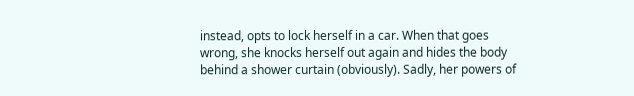instead, opts to lock herself in a car. When that goes wrong, she knocks herself out again and hides the body behind a shower curtain (obviously). Sadly, her powers of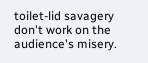toilet-lid savagery don't work on the audience's misery.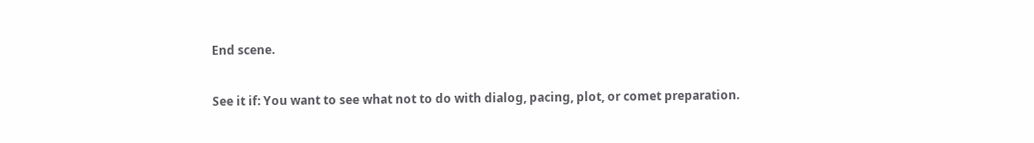End scene.

See it if: You want to see what not to do with dialog, pacing, plot, or comet preparation.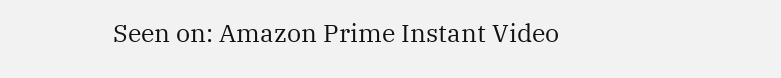Seen on: Amazon Prime Instant Video